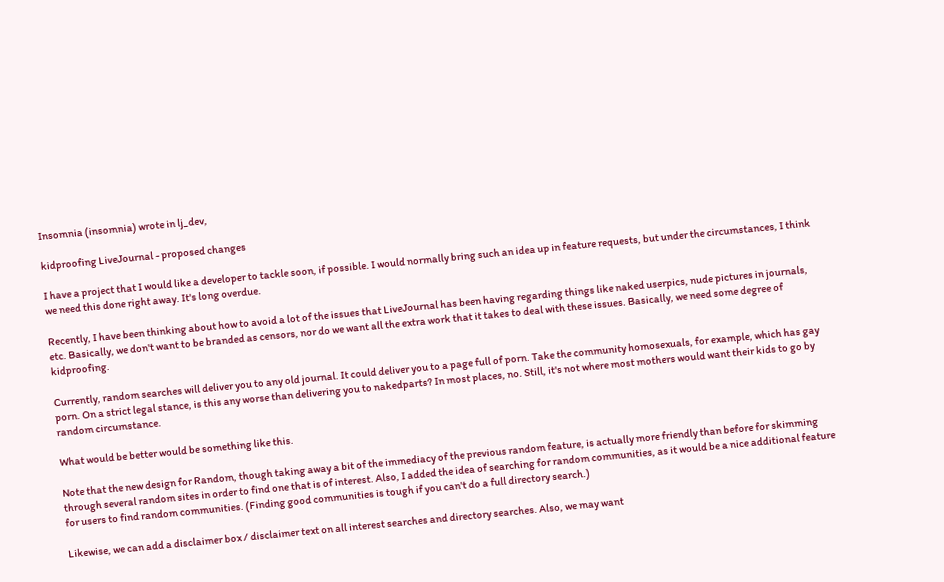Insomnia (insomnia) wrote in lj_dev,

kidproofing LiveJournal - proposed changes

I have a project that I would like a developer to tackle soon, if possible. I would normally bring such an idea up in feature requests, but under the circumstances, I think we need this done right away. It's long overdue.

Recently, I have been thinking about how to avoid a lot of the issues that LiveJournal has been having regarding things like naked userpics, nude pictures in journals, etc. Basically, we don't want to be branded as censors, nor do we want all the extra work that it takes to deal with these issues. Basically, we need some degree of kidproofing.

Currently, random searches will deliver you to any old journal. It could deliver you to a page full of porn. Take the community homosexuals, for example, which has gay porn. On a strict legal stance, is this any worse than delivering you to nakedparts? In most places, no. Still, it's not where most mothers would want their kids to go by random circumstance.

What would be better would be something like this.

Note that the new design for Random, though taking away a bit of the immediacy of the previous random feature, is actually more friendly than before for skimming through several random sites in order to find one that is of interest. Also, I added the idea of searching for random communities, as it would be a nice additional feature for users to find random communities. (Finding good communities is tough if you can't do a full directory search.)

Likewise, we can add a disclaimer box / disclaimer text on all interest searches and directory searches. Also, we may want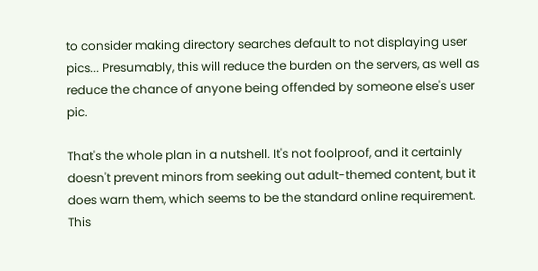to consider making directory searches default to not displaying user pics... Presumably, this will reduce the burden on the servers, as well as reduce the chance of anyone being offended by someone else's user pic.

That's the whole plan in a nutshell. It's not foolproof, and it certainly doesn't prevent minors from seeking out adult-themed content, but it does warn them, which seems to be the standard online requirement. This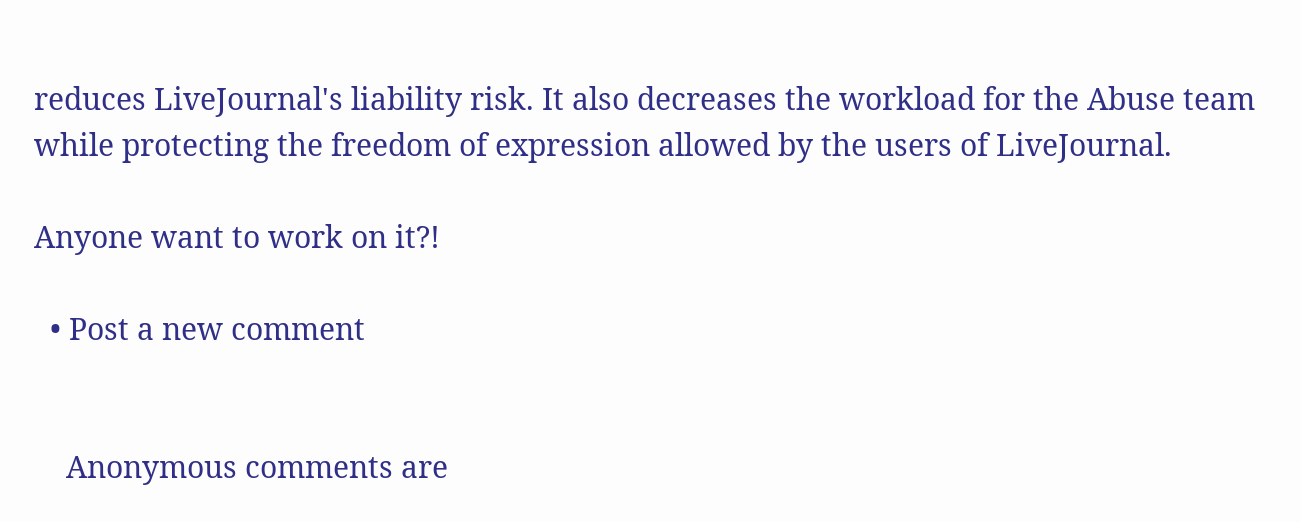reduces LiveJournal's liability risk. It also decreases the workload for the Abuse team while protecting the freedom of expression allowed by the users of LiveJournal.

Anyone want to work on it?!

  • Post a new comment


    Anonymous comments are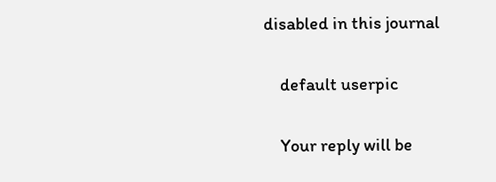disabled in this journal

    default userpic

    Your reply will be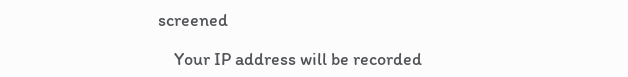screened

    Your IP address will be recorded